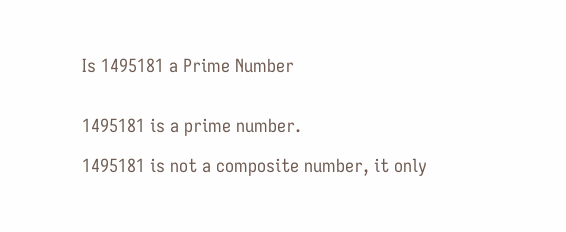Is 1495181 a Prime Number


1495181 is a prime number.

1495181 is not a composite number, it only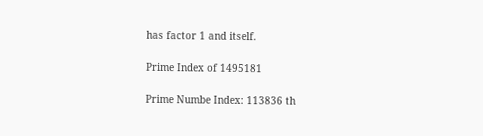has factor 1 and itself.

Prime Index of 1495181

Prime Numbe Index: 113836 th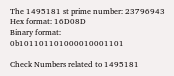The 1495181 st prime number: 23796943
Hex format: 16D08D
Binary format: 0b101101101000010001101

Check Numbers related to 1495181